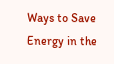Ways to Save Energy in the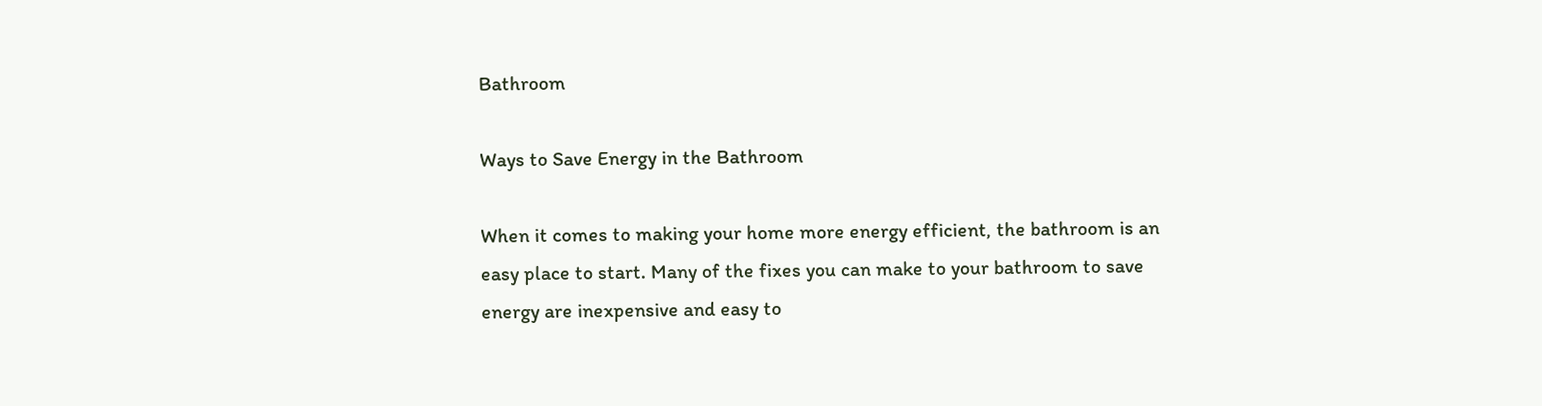Bathroom

Ways to Save Energy in the Bathroom

When it comes to making your home more energy efficient, the bathroom is an easy place to start. Many of the fixes you can make to your bathroom to save energy are inexpensive and easy to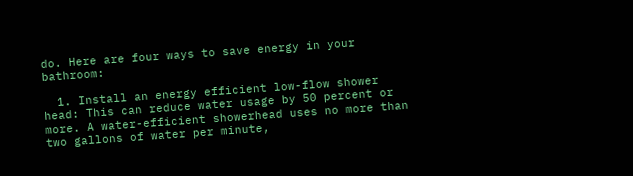do. Here are four ways to save energy in your bathroom:

  1. Install an energy efficient low-flow shower head: This can reduce water usage by 50 percent or more. A water-efficient showerhead uses no more than two gallons of water per minute,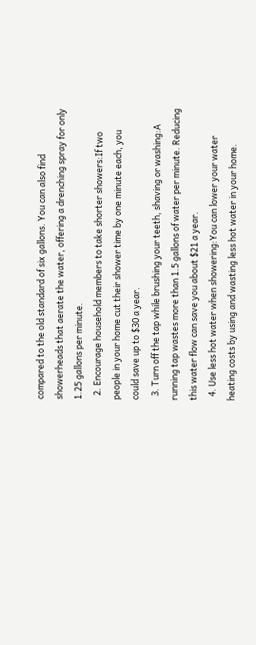compared to the old standard of six gallons. You can also find showerheads that aerate the water, offering a drenching spray for only 1.25 gallons per minute.
  2. Encourage household members to take shorter showers:If two people in your home cut their shower time by one minute each, you could save up to $30 a year.
  3. Turn off the tap while brushing your teeth, shaving or washing:A running tap wastes more than 1.5 gallons of water per minute. Reducing this water flow can save you about $21 a year.
  4. Use less hot water when showering:You can lower your water heating costs by using and wasting less hot water in your home.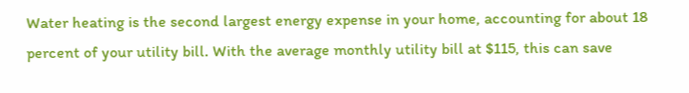Water heating is the second largest energy expense in your home, accounting for about 18 percent of your utility bill. With the average monthly utility bill at $115, this can save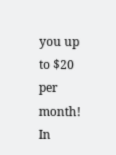you up to $20 per month! In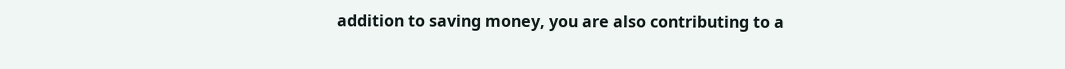addition to saving money, you are also contributing to a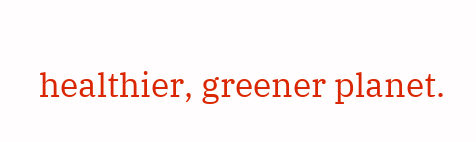healthier, greener planet.